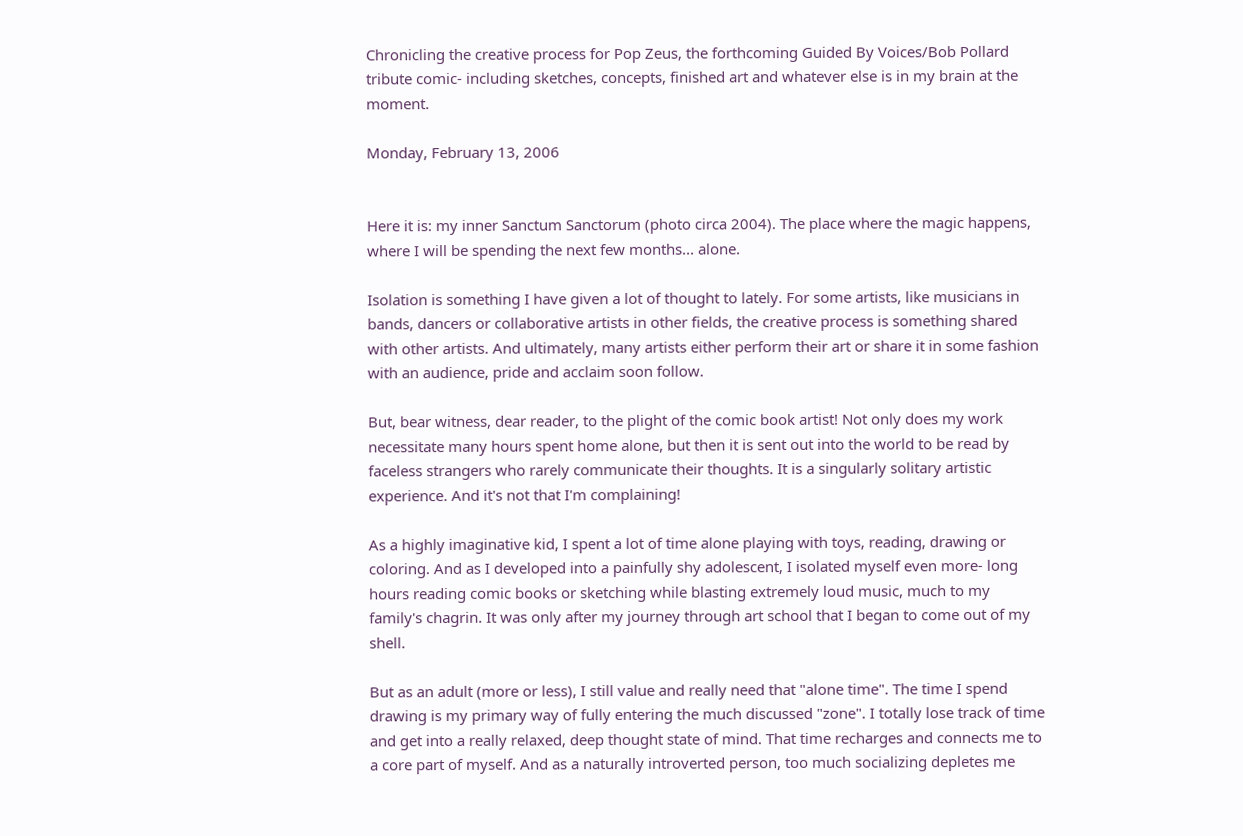Chronicling the creative process for Pop Zeus, the forthcoming Guided By Voices/Bob Pollard tribute comic- including sketches, concepts, finished art and whatever else is in my brain at the moment.

Monday, February 13, 2006


Here it is: my inner Sanctum Sanctorum (photo circa 2004). The place where the magic happens, where I will be spending the next few months... alone.

Isolation is something I have given a lot of thought to lately. For some artists, like musicians in bands, dancers or collaborative artists in other fields, the creative process is something shared with other artists. And ultimately, many artists either perform their art or share it in some fashion with an audience, pride and acclaim soon follow.

But, bear witness, dear reader, to the plight of the comic book artist! Not only does my work necessitate many hours spent home alone, but then it is sent out into the world to be read by faceless strangers who rarely communicate their thoughts. It is a singularly solitary artistic experience. And it's not that I'm complaining!

As a highly imaginative kid, I spent a lot of time alone playing with toys, reading, drawing or coloring. And as I developed into a painfully shy adolescent, I isolated myself even more- long hours reading comic books or sketching while blasting extremely loud music, much to my family's chagrin. It was only after my journey through art school that I began to come out of my shell.

But as an adult (more or less), I still value and really need that "alone time". The time I spend drawing is my primary way of fully entering the much discussed "zone". I totally lose track of time and get into a really relaxed, deep thought state of mind. That time recharges and connects me to a core part of myself. And as a naturally introverted person, too much socializing depletes me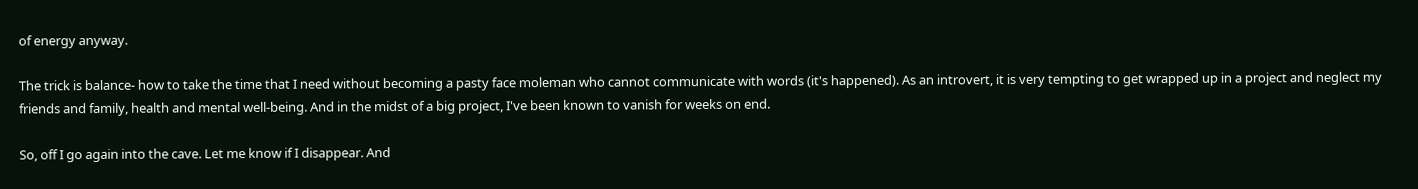of energy anyway.

The trick is balance- how to take the time that I need without becoming a pasty face moleman who cannot communicate with words (it's happened). As an introvert, it is very tempting to get wrapped up in a project and neglect my friends and family, health and mental well-being. And in the midst of a big project, I've been known to vanish for weeks on end.

So, off I go again into the cave. Let me know if I disappear. And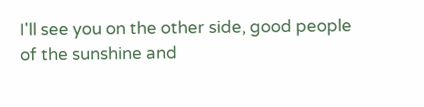I'll see you on the other side, good people of the sunshine and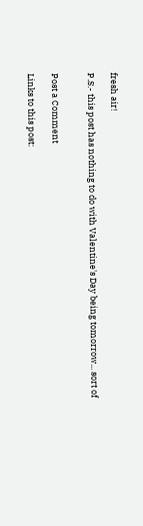fresh air!

P.S.- this post has nothing to do with Valentine's Day being tomorrow... sort of


Post a Comment

Links to this post: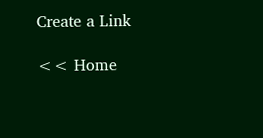Create a Link

<< Home